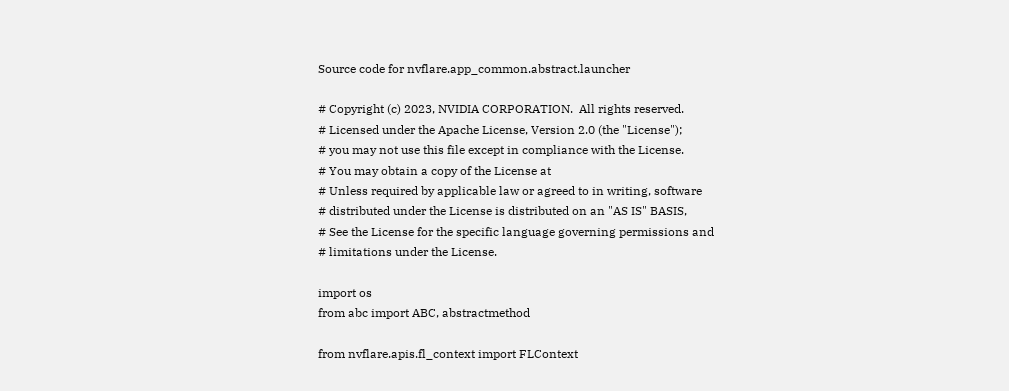Source code for nvflare.app_common.abstract.launcher

# Copyright (c) 2023, NVIDIA CORPORATION.  All rights reserved.
# Licensed under the Apache License, Version 2.0 (the "License");
# you may not use this file except in compliance with the License.
# You may obtain a copy of the License at
# Unless required by applicable law or agreed to in writing, software
# distributed under the License is distributed on an "AS IS" BASIS,
# See the License for the specific language governing permissions and
# limitations under the License.

import os
from abc import ABC, abstractmethod

from nvflare.apis.fl_context import FLContext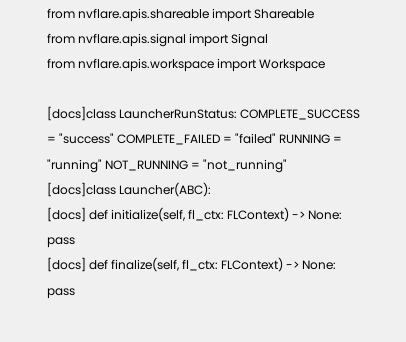from nvflare.apis.shareable import Shareable
from nvflare.apis.signal import Signal
from nvflare.apis.workspace import Workspace

[docs]class LauncherRunStatus: COMPLETE_SUCCESS = "success" COMPLETE_FAILED = "failed" RUNNING = "running" NOT_RUNNING = "not_running"
[docs]class Launcher(ABC):
[docs] def initialize(self, fl_ctx: FLContext) -> None: pass
[docs] def finalize(self, fl_ctx: FLContext) -> None: pass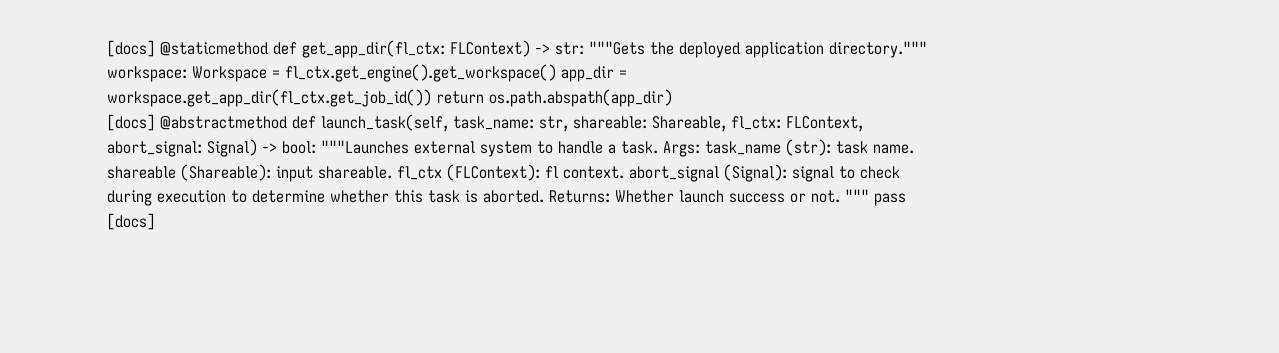[docs] @staticmethod def get_app_dir(fl_ctx: FLContext) -> str: """Gets the deployed application directory.""" workspace: Workspace = fl_ctx.get_engine().get_workspace() app_dir = workspace.get_app_dir(fl_ctx.get_job_id()) return os.path.abspath(app_dir)
[docs] @abstractmethod def launch_task(self, task_name: str, shareable: Shareable, fl_ctx: FLContext, abort_signal: Signal) -> bool: """Launches external system to handle a task. Args: task_name (str): task name. shareable (Shareable): input shareable. fl_ctx (FLContext): fl context. abort_signal (Signal): signal to check during execution to determine whether this task is aborted. Returns: Whether launch success or not. """ pass
[docs]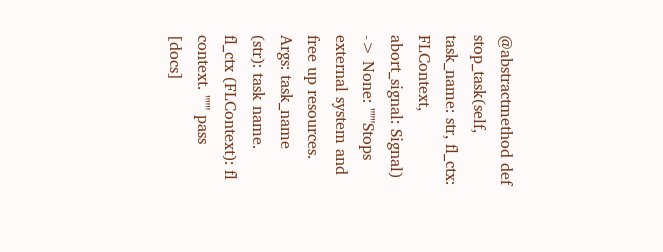@abstractmethod def stop_task(self, task_name: str, fl_ctx: FLContext, abort_signal: Signal) -> None: """Stops external system and free up resources. Args: task_name (str): task name. fl_ctx (FLContext): fl context. """ pass
[docs]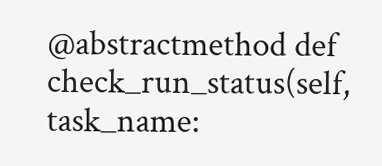@abstractmethod def check_run_status(self, task_name: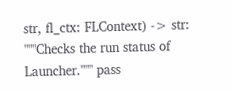str, fl_ctx: FLContext) -> str: """Checks the run status of Launcher.""" pass